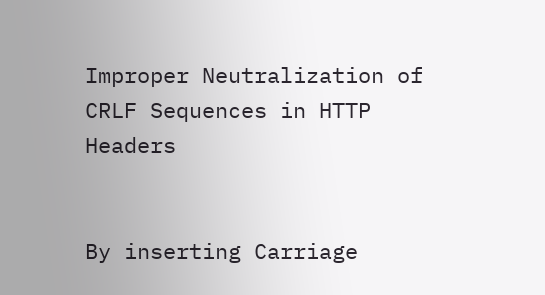Improper Neutralization of CRLF Sequences in HTTP Headers


By inserting Carriage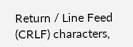Return / Line Feed (CRLF) characters,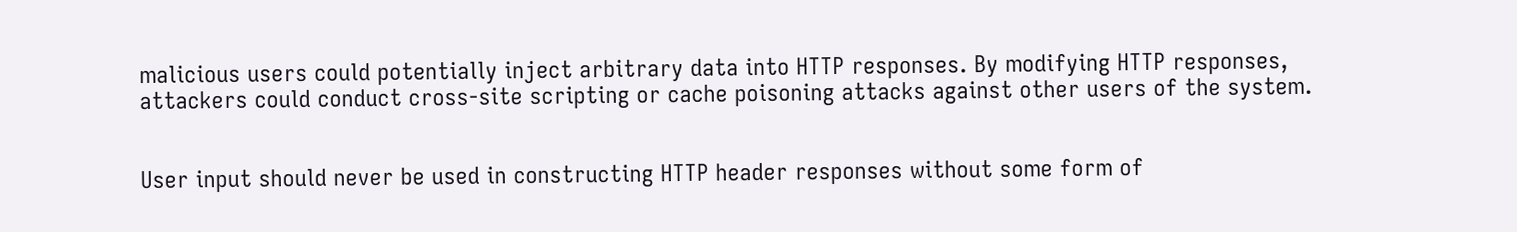malicious users could potentially inject arbitrary data into HTTP responses. By modifying HTTP responses, attackers could conduct cross-site scripting or cache poisoning attacks against other users of the system.


User input should never be used in constructing HTTP header responses without some form of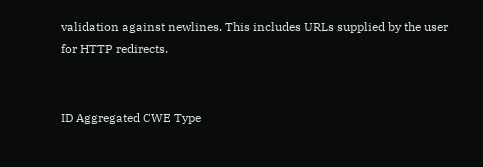validation against newlines. This includes URLs supplied by the user for HTTP redirects.


ID Aggregated CWE Type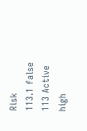Risk
113.1 false 113 Active high